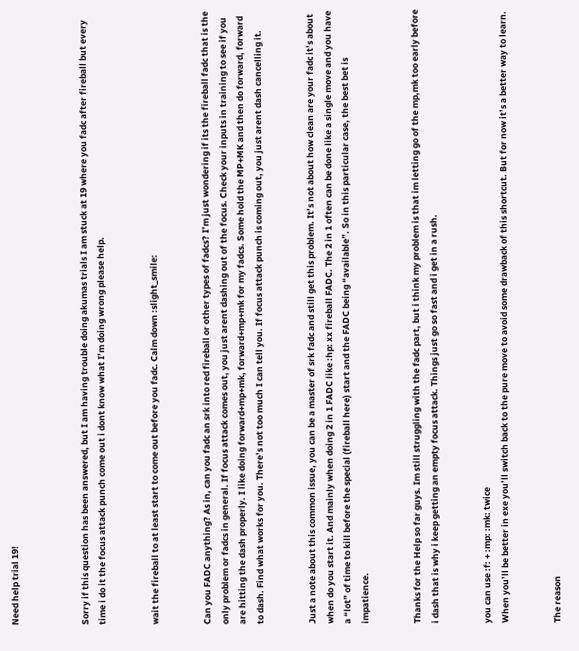Need help trial 19!



Sorry if this question has been answered, but I am having trouble doing akumas trials I am stuck at 19 where you fadc after fireball but every time i do it the focus attack punch come out i dont know what I’m doing wrong please help.


wait the fireball to at least start to come out before you fadc. Calm down :slight_smile:


Can you FADC anything? As in, can you fadc an srk into red fireball or other types of fadcs? I’m just wondering if its the fireball fadc that is the only problem or fadcs in general. If focus attack comes out, you just arent dashing out of the focus. Check your inputs in training to see if you are hitting the dash properly. I like doing forward+mp+mk, forward+mp+mk for my fadcs. Some hold the MP+MK and then do forward, forward to dash. Find what works for you. There’s not too much I can tell you. If focus attack punch is coming out, you just arent dash cancelling it.


Just a note about this common issue, you can be a master of srk fadc and still get this problem. It’s not about how clean are your fadc it’s about when do you start it. And mainly when doing 2 in 1 FADC like :hp: xx fireball FADC. The 2 in 1 often can be done like a single move and you have a “lot” of time to kill before the special (fireball here) start and the FADC being “available”. So in this particular case, the best bet is impatience.


Thanks for the Help so far guys. Im still struggling with the fadc part, but i think my problem is that im letting go of the mp,mk too early before i dash that is why i keep getting an empty focus attack. Things just go so fast and i get in a rush.


you can use :f: + :mp: :mk: twice
When you’ll be better in exe you’ll switch back to the pure move to avoid some drawback of this shortcut. But for now it’s a better way to learn.


The reason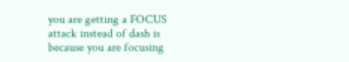you are getting a FOCUS attack instead of dash is because you are focusing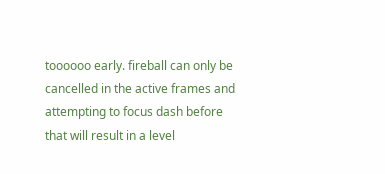toooooo early. fireball can only be cancelled in the active frames and attempting to focus dash before that will result in a level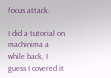focus attack.

I did a tutorial on machinima a while back, I guess I covered it